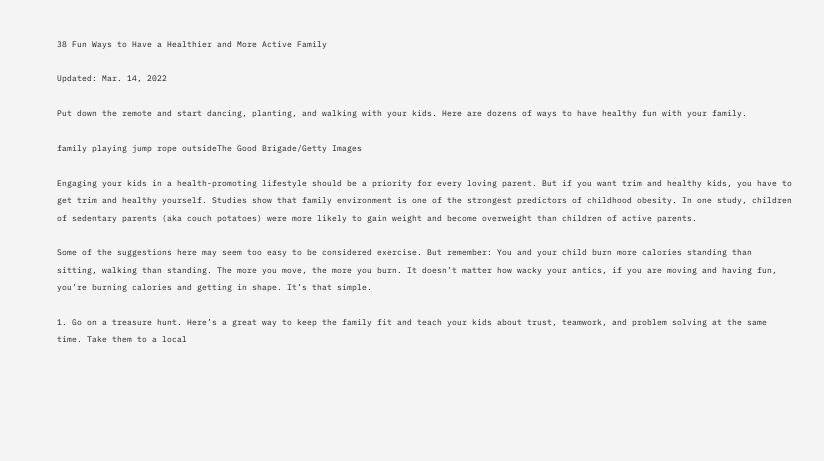38 Fun Ways to Have a Healthier and More Active Family

Updated: Mar. 14, 2022

Put down the remote and start dancing, planting, and walking with your kids. Here are dozens of ways to have healthy fun with your family.

family playing jump rope outsideThe Good Brigade/Getty Images

Engaging your kids in a health-promoting lifestyle should be a priority for every loving parent. But if you want trim and healthy kids, you have to get trim and healthy yourself. Studies show that family environment is one of the strongest predictors of childhood obesity. In one study, children of sedentary parents (aka couch potatoes) were more likely to gain weight and become overweight than children of active parents.

Some of the suggestions here may seem too easy to be considered exercise. But remember: You and your child burn more calories standing than sitting, walking than standing. The more you move, the more you burn. It doesn’t matter how wacky your antics, if you are moving and having fun, you’re burning calories and getting in shape. It’s that simple.

1. Go on a treasure hunt. Here’s a great way to keep the family fit and teach your kids about trust, teamwork, and problem solving at the same time. Take them to a local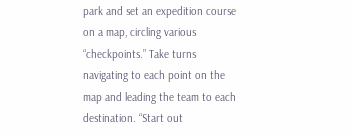park and set an expedition course on a map, circling various “checkpoints.” Take turns navigating to each point on the map and leading the team to each destination. “Start out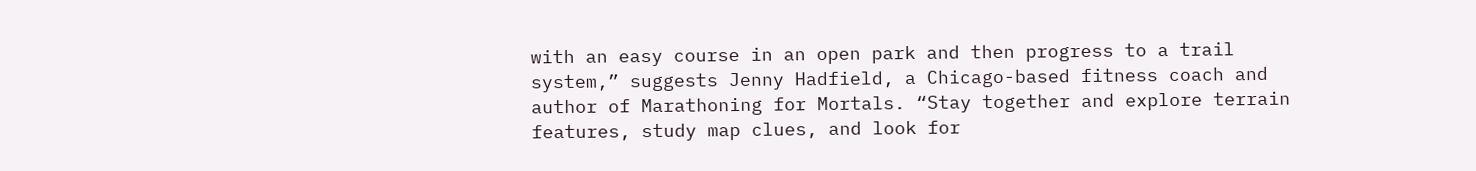with an easy course in an open park and then progress to a trail system,” suggests Jenny Hadfield, a Chicago-based fitness coach and author of Marathoning for Mortals. “Stay together and explore terrain features, study map clues, and look for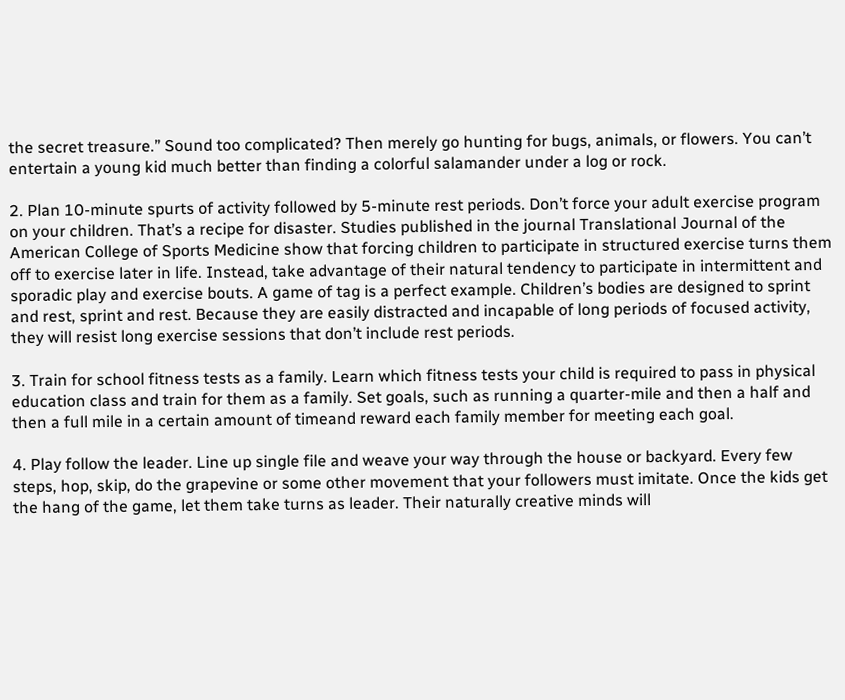the secret treasure.” Sound too complicated? Then merely go hunting for bugs, animals, or flowers. You can’t entertain a young kid much better than finding a colorful salamander under a log or rock.

2. Plan 10-minute spurts of activity followed by 5-minute rest periods. Don’t force your adult exercise program on your children. That’s a recipe for disaster. Studies published in the journal Translational Journal of the American College of Sports Medicine show that forcing children to participate in structured exercise turns them off to exercise later in life. Instead, take advantage of their natural tendency to participate in intermittent and sporadic play and exercise bouts. A game of tag is a perfect example. Children’s bodies are designed to sprint and rest, sprint and rest. Because they are easily distracted and incapable of long periods of focused activity, they will resist long exercise sessions that don’t include rest periods.

3. Train for school fitness tests as a family. Learn which fitness tests your child is required to pass in physical education class and train for them as a family. Set goals, such as running a quarter-mile and then a half and then a full mile in a certain amount of timeand reward each family member for meeting each goal.

4. Play follow the leader. Line up single file and weave your way through the house or backyard. Every few steps, hop, skip, do the grapevine or some other movement that your followers must imitate. Once the kids get the hang of the game, let them take turns as leader. Their naturally creative minds will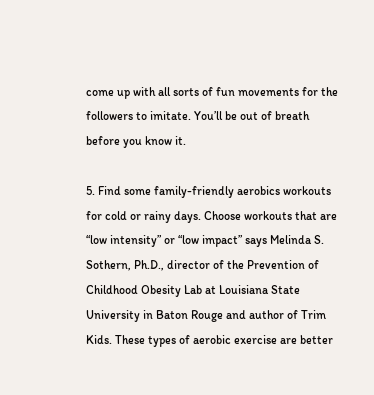come up with all sorts of fun movements for the followers to imitate. You’ll be out of breath before you know it.

5. Find some family-friendly aerobics workouts for cold or rainy days. Choose workouts that are “low intensity” or “low impact” says Melinda S. Sothern, Ph.D., director of the Prevention of Childhood Obesity Lab at Louisiana State University in Baton Rouge and author of Trim Kids. These types of aerobic exercise are better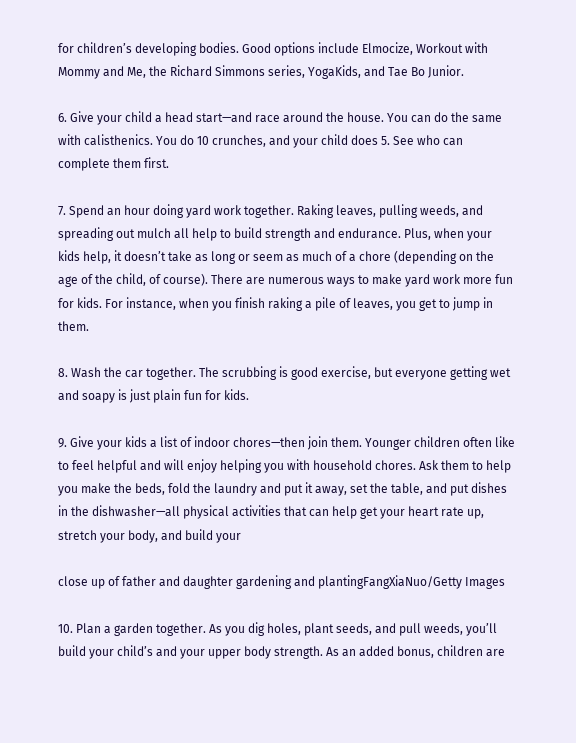for children’s developing bodies. Good options include Elmocize, Workout with Mommy and Me, the Richard Simmons series, YogaKids, and Tae Bo Junior.

6. Give your child a head start—and race around the house. You can do the same with calisthenics. You do 10 crunches, and your child does 5. See who can complete them first.

7. Spend an hour doing yard work together. Raking leaves, pulling weeds, and spreading out mulch all help to build strength and endurance. Plus, when your kids help, it doesn’t take as long or seem as much of a chore (depending on the age of the child, of course). There are numerous ways to make yard work more fun for kids. For instance, when you finish raking a pile of leaves, you get to jump in them.

8. Wash the car together. The scrubbing is good exercise, but everyone getting wet and soapy is just plain fun for kids.

9. Give your kids a list of indoor chores—then join them. Younger children often like to feel helpful and will enjoy helping you with household chores. Ask them to help you make the beds, fold the laundry and put it away, set the table, and put dishes in the dishwasher—all physical activities that can help get your heart rate up, stretch your body, and build your

close up of father and daughter gardening and plantingFangXiaNuo/Getty Images

10. Plan a garden together. As you dig holes, plant seeds, and pull weeds, you’ll build your child’s and your upper body strength. As an added bonus, children are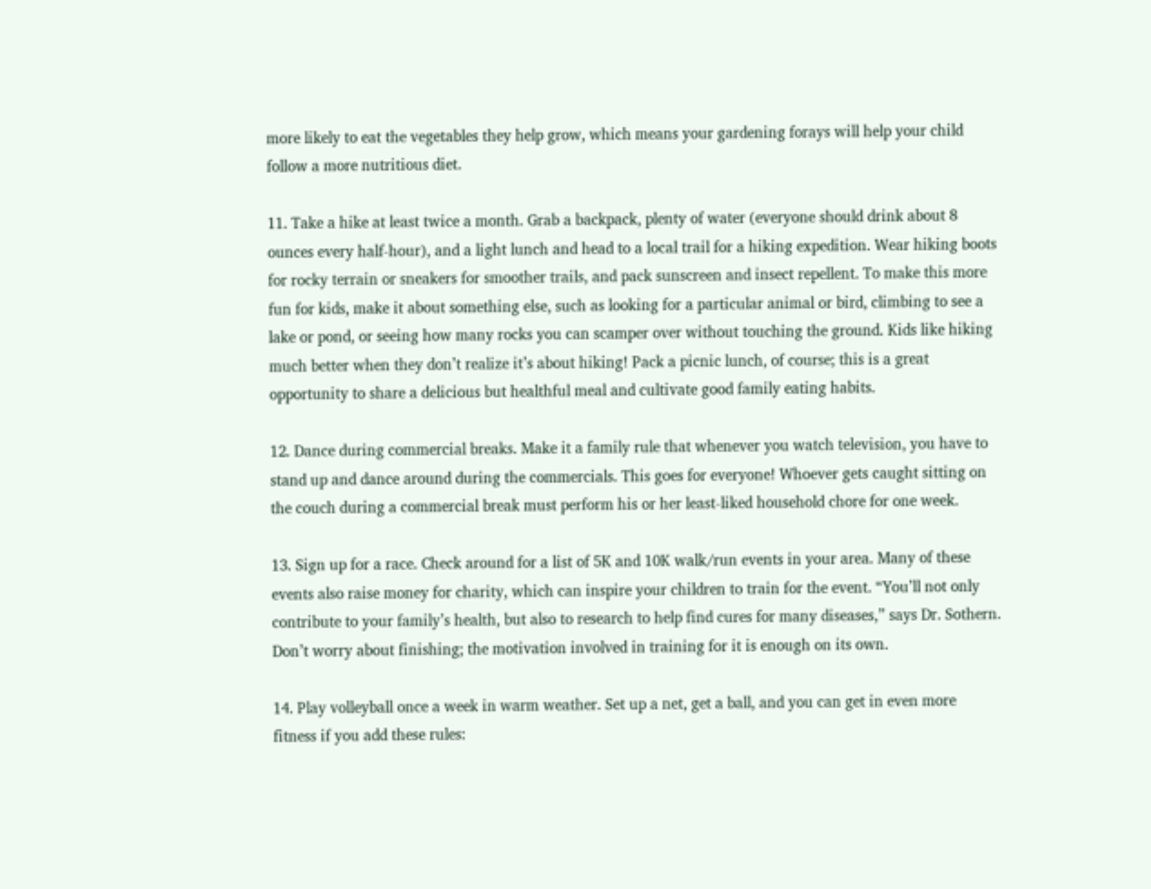more likely to eat the vegetables they help grow, which means your gardening forays will help your child follow a more nutritious diet.

11. Take a hike at least twice a month. Grab a backpack, plenty of water (everyone should drink about 8 ounces every half-hour), and a light lunch and head to a local trail for a hiking expedition. Wear hiking boots for rocky terrain or sneakers for smoother trails, and pack sunscreen and insect repellent. To make this more fun for kids, make it about something else, such as looking for a particular animal or bird, climbing to see a lake or pond, or seeing how many rocks you can scamper over without touching the ground. Kids like hiking much better when they don’t realize it’s about hiking! Pack a picnic lunch, of course; this is a great opportunity to share a delicious but healthful meal and cultivate good family eating habits.

12. Dance during commercial breaks. Make it a family rule that whenever you watch television, you have to stand up and dance around during the commercials. This goes for everyone! Whoever gets caught sitting on the couch during a commercial break must perform his or her least-liked household chore for one week.

13. Sign up for a race. Check around for a list of 5K and 10K walk/run events in your area. Many of these events also raise money for charity, which can inspire your children to train for the event. “You’ll not only contribute to your family’s health, but also to research to help find cures for many diseases,” says Dr. Sothern. Don’t worry about finishing; the motivation involved in training for it is enough on its own.

14. Play volleyball once a week in warm weather. Set up a net, get a ball, and you can get in even more fitness if you add these rules: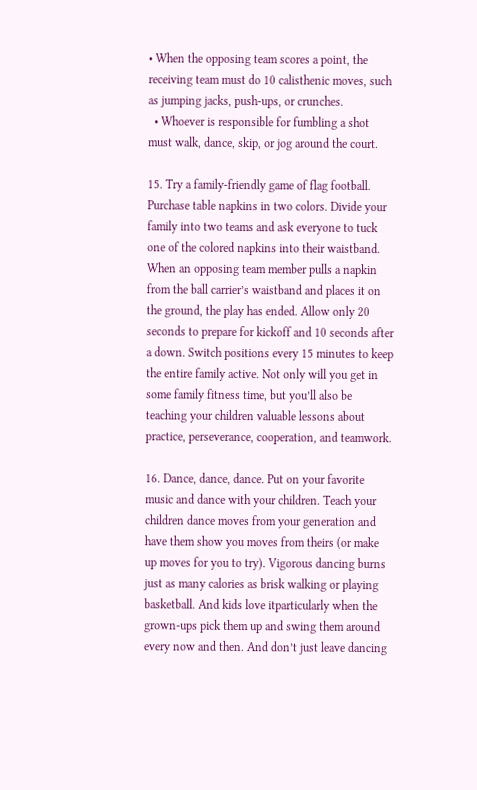• When the opposing team scores a point, the receiving team must do 10 calisthenic moves, such as jumping jacks, push-ups, or crunches.
  • Whoever is responsible for fumbling a shot must walk, dance, skip, or jog around the court.

15. Try a family-friendly game of flag football. Purchase table napkins in two colors. Divide your family into two teams and ask everyone to tuck one of the colored napkins into their waistband. When an opposing team member pulls a napkin from the ball carrier’s waistband and places it on the ground, the play has ended. Allow only 20 seconds to prepare for kickoff and 10 seconds after a down. Switch positions every 15 minutes to keep the entire family active. Not only will you get in some family fitness time, but you’ll also be teaching your children valuable lessons about practice, perseverance, cooperation, and teamwork.

16. Dance, dance, dance. Put on your favorite music and dance with your children. Teach your children dance moves from your generation and have them show you moves from theirs (or make up moves for you to try). Vigorous dancing burns just as many calories as brisk walking or playing basketball. And kids love itparticularly when the grown-ups pick them up and swing them around every now and then. And don’t just leave dancing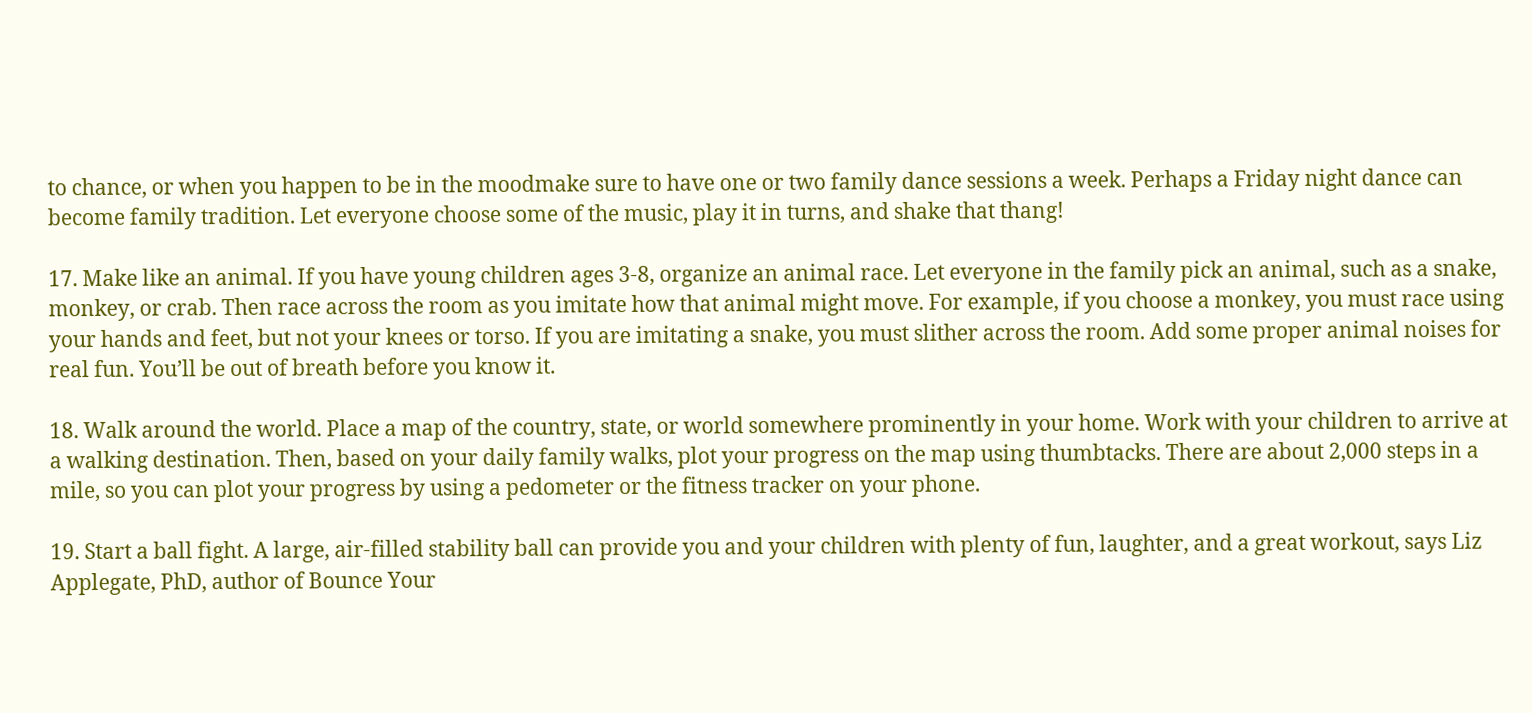to chance, or when you happen to be in the moodmake sure to have one or two family dance sessions a week. Perhaps a Friday night dance can become family tradition. Let everyone choose some of the music, play it in turns, and shake that thang!

17. Make like an animal. If you have young children ages 3-8, organize an animal race. Let everyone in the family pick an animal, such as a snake, monkey, or crab. Then race across the room as you imitate how that animal might move. For example, if you choose a monkey, you must race using your hands and feet, but not your knees or torso. If you are imitating a snake, you must slither across the room. Add some proper animal noises for real fun. You’ll be out of breath before you know it.

18. Walk around the world. Place a map of the country, state, or world somewhere prominently in your home. Work with your children to arrive at a walking destination. Then, based on your daily family walks, plot your progress on the map using thumbtacks. There are about 2,000 steps in a mile, so you can plot your progress by using a pedometer or the fitness tracker on your phone.

19. Start a ball fight. A large, air-filled stability ball can provide you and your children with plenty of fun, laughter, and a great workout, says Liz Applegate, PhD, author of Bounce Your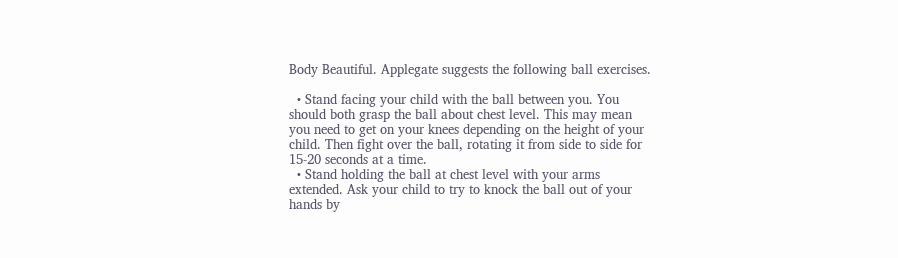Body Beautiful. Applegate suggests the following ball exercises.

  • Stand facing your child with the ball between you. You should both grasp the ball about chest level. This may mean you need to get on your knees depending on the height of your child. Then fight over the ball, rotating it from side to side for 15-20 seconds at a time.
  • Stand holding the ball at chest level with your arms extended. Ask your child to try to knock the ball out of your hands by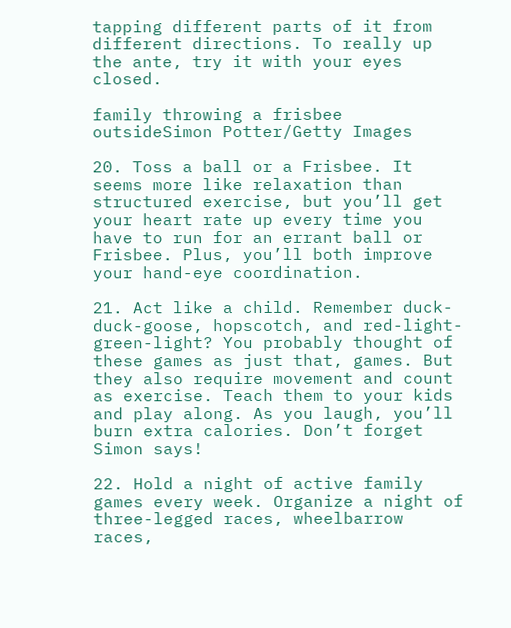tapping different parts of it from different directions. To really up the ante, try it with your eyes closed.

family throwing a frisbee outsideSimon Potter/Getty Images

20. Toss a ball or a Frisbee. It seems more like relaxation than structured exercise, but you’ll get your heart rate up every time you have to run for an errant ball or Frisbee. Plus, you’ll both improve your hand-eye coordination.

21. Act like a child. Remember duck-duck-goose, hopscotch, and red-light-green-light? You probably thought of these games as just that, games. But they also require movement and count as exercise. Teach them to your kids and play along. As you laugh, you’ll burn extra calories. Don’t forget Simon says!

22. Hold a night of active family games every week. Organize a night of three-legged races, wheelbarrow races,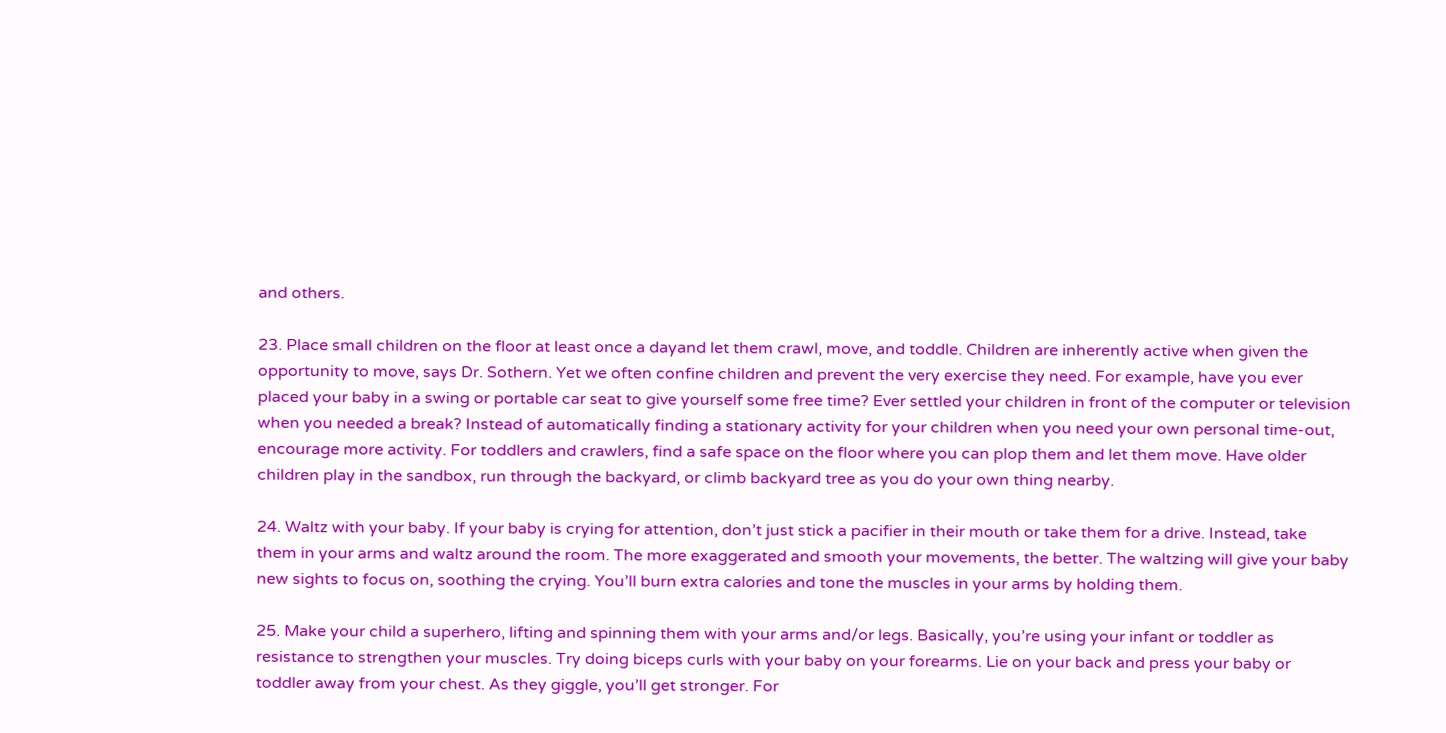and others.

23. Place small children on the floor at least once a dayand let them crawl, move, and toddle. Children are inherently active when given the opportunity to move, says Dr. Sothern. Yet we often confine children and prevent the very exercise they need. For example, have you ever placed your baby in a swing or portable car seat to give yourself some free time? Ever settled your children in front of the computer or television when you needed a break? Instead of automatically finding a stationary activity for your children when you need your own personal time-out, encourage more activity. For toddlers and crawlers, find a safe space on the floor where you can plop them and let them move. Have older children play in the sandbox, run through the backyard, or climb backyard tree as you do your own thing nearby.

24. Waltz with your baby. If your baby is crying for attention, don’t just stick a pacifier in their mouth or take them for a drive. Instead, take them in your arms and waltz around the room. The more exaggerated and smooth your movements, the better. The waltzing will give your baby new sights to focus on, soothing the crying. You’ll burn extra calories and tone the muscles in your arms by holding them.

25. Make your child a superhero, lifting and spinning them with your arms and/or legs. Basically, you’re using your infant or toddler as resistance to strengthen your muscles. Try doing biceps curls with your baby on your forearms. Lie on your back and press your baby or toddler away from your chest. As they giggle, you’ll get stronger. For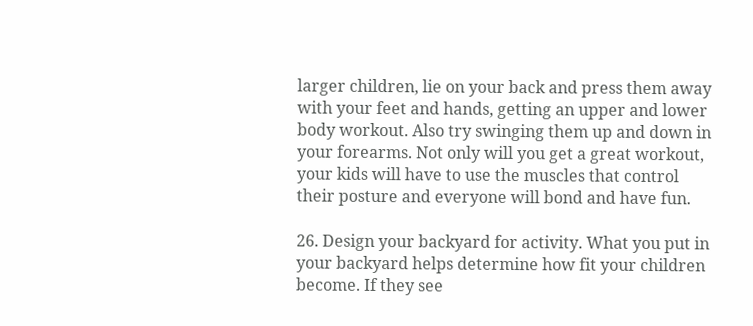larger children, lie on your back and press them away with your feet and hands, getting an upper and lower body workout. Also try swinging them up and down in your forearms. Not only will you get a great workout, your kids will have to use the muscles that control their posture and everyone will bond and have fun.

26. Design your backyard for activity. What you put in your backyard helps determine how fit your children become. If they see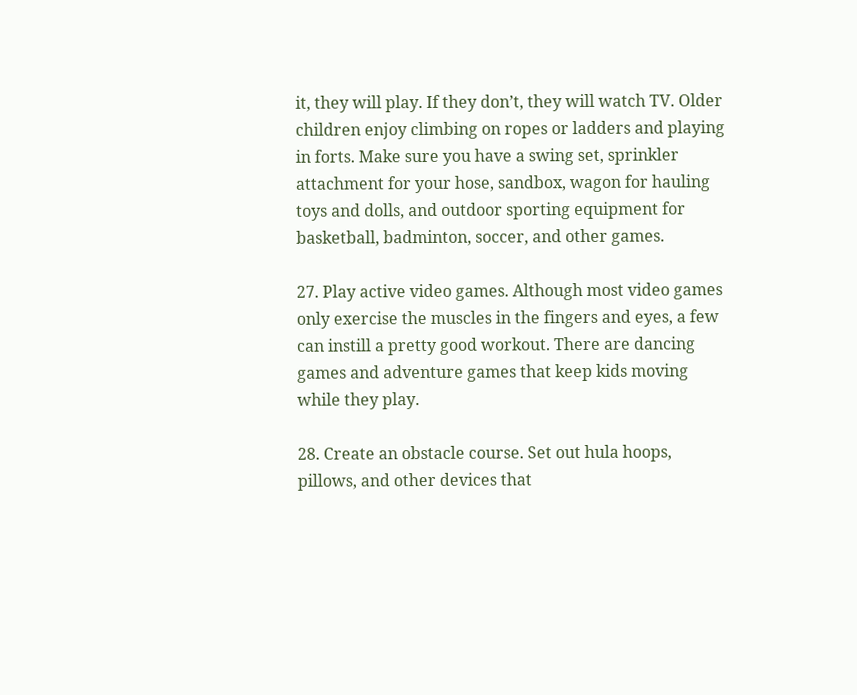it, they will play. If they don’t, they will watch TV. Older children enjoy climbing on ropes or ladders and playing in forts. Make sure you have a swing set, sprinkler attachment for your hose, sandbox, wagon for hauling toys and dolls, and outdoor sporting equipment for basketball, badminton, soccer, and other games.

27. Play active video games. Although most video games only exercise the muscles in the fingers and eyes, a few can instill a pretty good workout. There are dancing games and adventure games that keep kids moving while they play.

28. Create an obstacle course. Set out hula hoops, pillows, and other devices that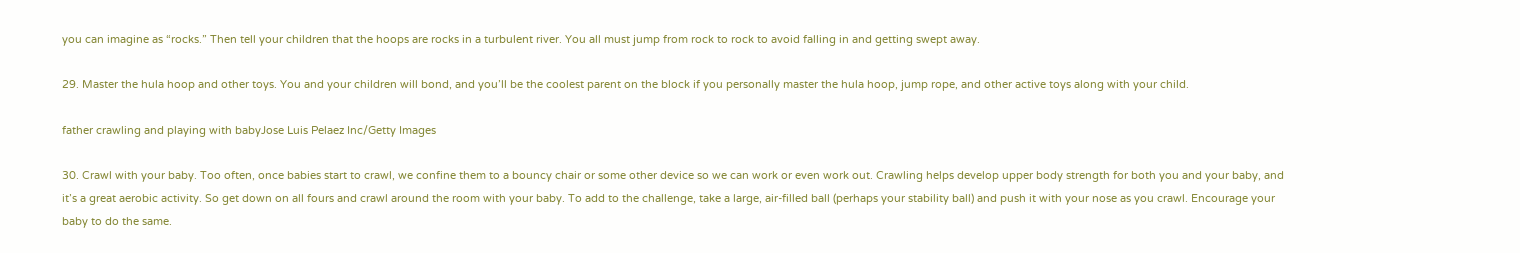you can imagine as “rocks.” Then tell your children that the hoops are rocks in a turbulent river. You all must jump from rock to rock to avoid falling in and getting swept away.

29. Master the hula hoop and other toys. You and your children will bond, and you’ll be the coolest parent on the block if you personally master the hula hoop, jump rope, and other active toys along with your child.

father crawling and playing with babyJose Luis Pelaez Inc/Getty Images

30. Crawl with your baby. Too often, once babies start to crawl, we confine them to a bouncy chair or some other device so we can work or even work out. Crawling helps develop upper body strength for both you and your baby, and it’s a great aerobic activity. So get down on all fours and crawl around the room with your baby. To add to the challenge, take a large, air-filled ball (perhaps your stability ball) and push it with your nose as you crawl. Encourage your baby to do the same.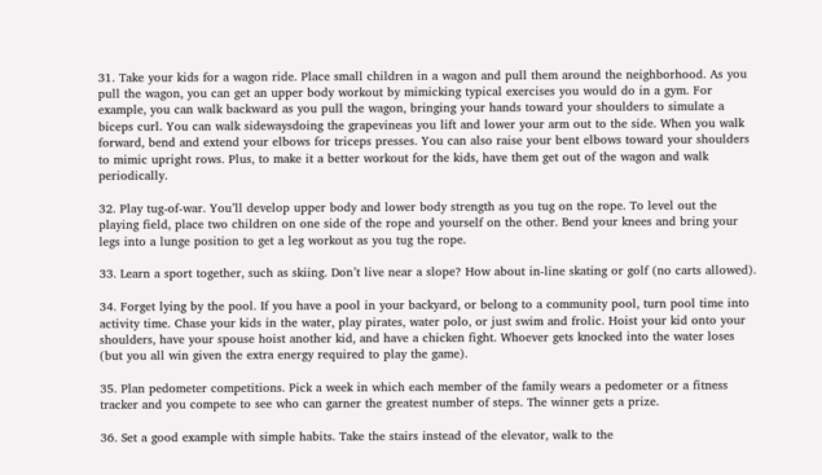31. Take your kids for a wagon ride. Place small children in a wagon and pull them around the neighborhood. As you pull the wagon, you can get an upper body workout by mimicking typical exercises you would do in a gym. For example, you can walk backward as you pull the wagon, bringing your hands toward your shoulders to simulate a biceps curl. You can walk sidewaysdoing the grapevineas you lift and lower your arm out to the side. When you walk forward, bend and extend your elbows for triceps presses. You can also raise your bent elbows toward your shoulders to mimic upright rows. Plus, to make it a better workout for the kids, have them get out of the wagon and walk periodically.

32. Play tug-of-war. You’ll develop upper body and lower body strength as you tug on the rope. To level out the playing field, place two children on one side of the rope and yourself on the other. Bend your knees and bring your legs into a lunge position to get a leg workout as you tug the rope.

33. Learn a sport together, such as skiing. Don’t live near a slope? How about in-line skating or golf (no carts allowed).

34. Forget lying by the pool. If you have a pool in your backyard, or belong to a community pool, turn pool time into activity time. Chase your kids in the water, play pirates, water polo, or just swim and frolic. Hoist your kid onto your shoulders, have your spouse hoist another kid, and have a chicken fight. Whoever gets knocked into the water loses (but you all win given the extra energy required to play the game).

35. Plan pedometer competitions. Pick a week in which each member of the family wears a pedometer or a fitness tracker and you compete to see who can garner the greatest number of steps. The winner gets a prize.

36. Set a good example with simple habits. Take the stairs instead of the elevator, walk to the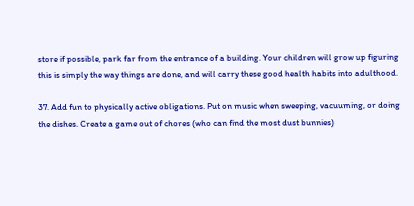store if possible, park far from the entrance of a building. Your children will grow up figuring this is simply the way things are done, and will carry these good health habits into adulthood.

37. Add fun to physically active obligations. Put on music when sweeping, vacuuming, or doing the dishes. Create a game out of chores (who can find the most dust bunnies)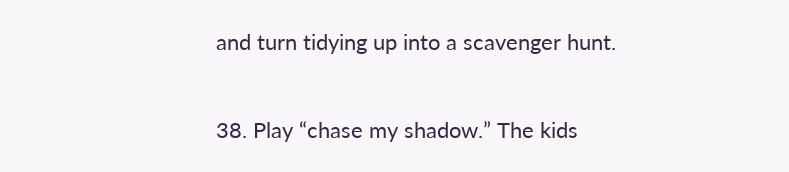and turn tidying up into a scavenger hunt.

38. Play “chase my shadow.” The kids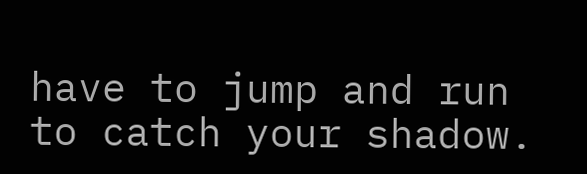have to jump and run to catch your shadow.